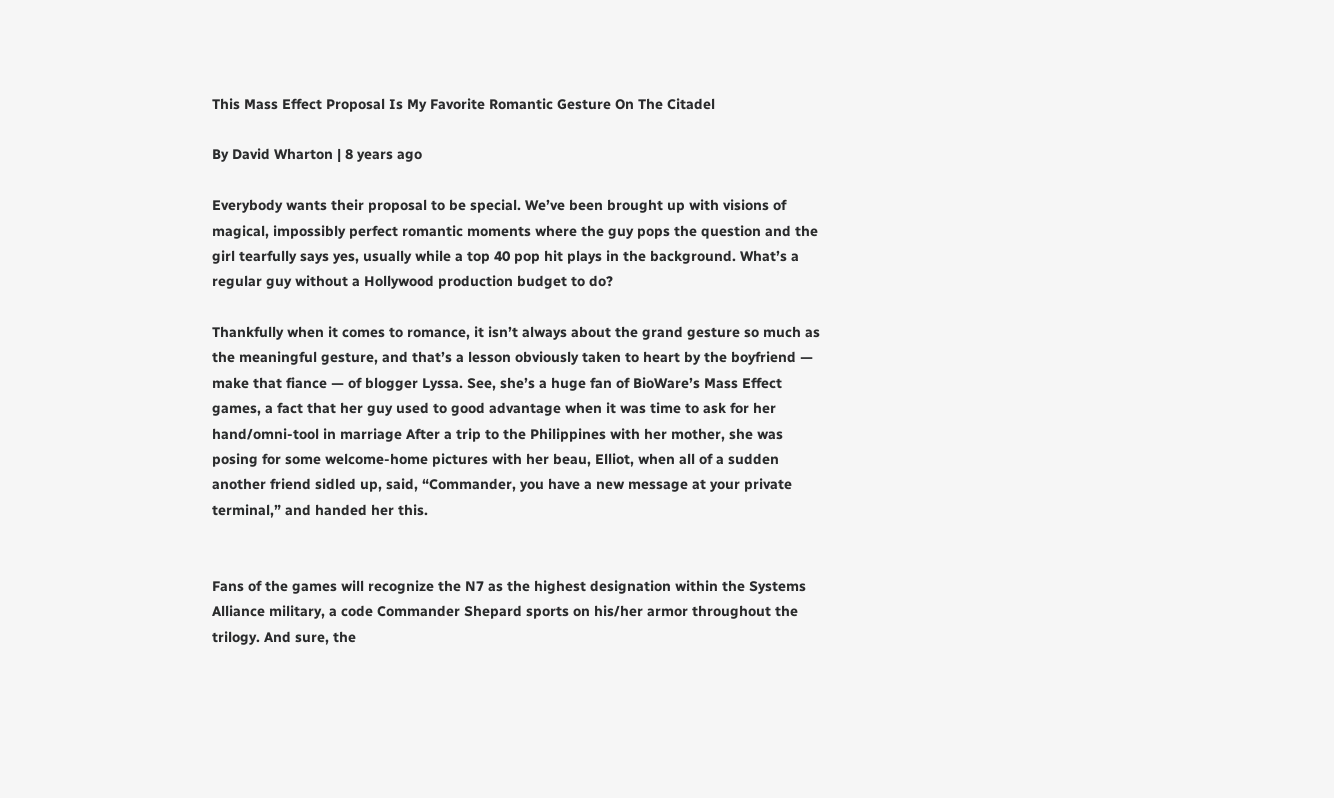This Mass Effect Proposal Is My Favorite Romantic Gesture On The Citadel

By David Wharton | 8 years ago

Everybody wants their proposal to be special. We’ve been brought up with visions of magical, impossibly perfect romantic moments where the guy pops the question and the girl tearfully says yes, usually while a top 40 pop hit plays in the background. What’s a regular guy without a Hollywood production budget to do?

Thankfully when it comes to romance, it isn’t always about the grand gesture so much as the meaningful gesture, and that’s a lesson obviously taken to heart by the boyfriend — make that fiance — of blogger Lyssa. See, she’s a huge fan of BioWare’s Mass Effect games, a fact that her guy used to good advantage when it was time to ask for her hand/omni-tool in marriage After a trip to the Philippines with her mother, she was posing for some welcome-home pictures with her beau, Elliot, when all of a sudden another friend sidled up, said, “Commander, you have a new message at your private terminal,” and handed her this.


Fans of the games will recognize the N7 as the highest designation within the Systems Alliance military, a code Commander Shepard sports on his/her armor throughout the trilogy. And sure, the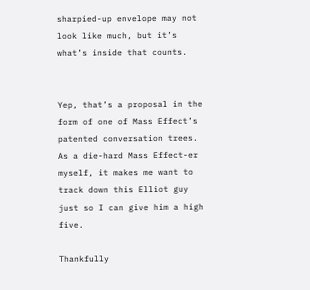sharpied-up envelope may not look like much, but it’s what’s inside that counts.


Yep, that’s a proposal in the form of one of Mass Effect’s patented conversation trees. As a die-hard Mass Effect-er myself, it makes me want to track down this Elliot guy just so I can give him a high five.

Thankfully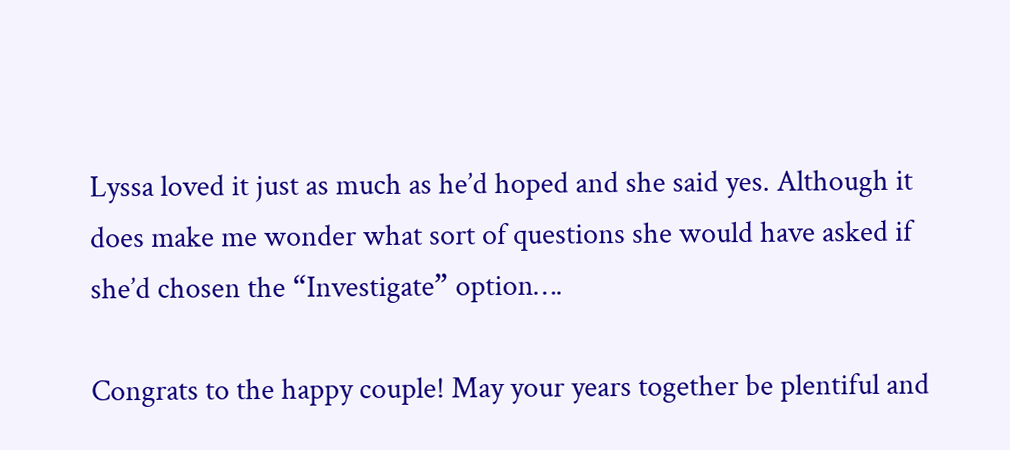Lyssa loved it just as much as he’d hoped and she said yes. Although it does make me wonder what sort of questions she would have asked if she’d chosen the “Investigate” option….

Congrats to the happy couple! May your years together be plentiful and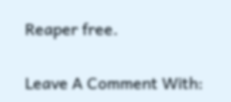Reaper free.

Leave A Comment With: